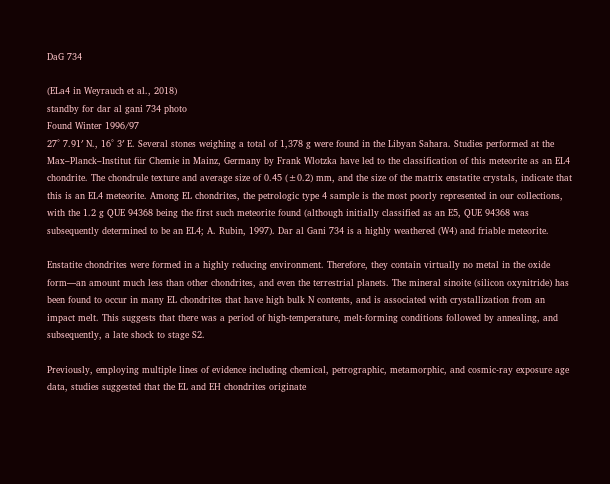DaG 734

(ELa4 in Weyrauch et al., 2018)
standby for dar al gani 734 photo
Found Winter 1996/97
27° 7.91′ N., 16° 3′ E. Several stones weighing a total of 1,378 g were found in the Libyan Sahara. Studies performed at the Max–Planck–Institut für Chemie in Mainz, Germany by Frank Wlotzka have led to the classification of this meteorite as an EL4 chondrite. The chondrule texture and average size of 0.45 (±0.2) mm, and the size of the matrix enstatite crystals, indicate that this is an EL4 meteorite. Among EL chondrites, the petrologic type 4 sample is the most poorly represented in our collections, with the 1.2 g QUE 94368 being the first such meteorite found (although initially classified as an E5, QUE 94368 was subsequently determined to be an EL4; A. Rubin, 1997). Dar al Gani 734 is a highly weathered (W4) and friable meteorite.

Enstatite chondrites were formed in a highly reducing environment. Therefore, they contain virtually no metal in the oxide form—an amount much less than other chondrites, and even the terrestrial planets. The mineral sinoite (silicon oxynitride) has been found to occur in many EL chondrites that have high bulk N contents, and is associated with crystallization from an impact melt. This suggests that there was a period of high-temperature, melt-forming conditions followed by annealing, and subsequently, a late shock to stage S2.

Previously, employing multiple lines of evidence including chemical, petrographic, metamorphic, and cosmic-ray exposure age data, studies suggested that the EL and EH chondrites originate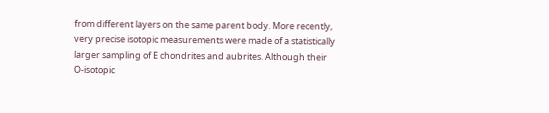from different layers on the same parent body. More recently, very precise isotopic measurements were made of a statistically larger sampling of E chondrites and aubrites. Although their O-isotopic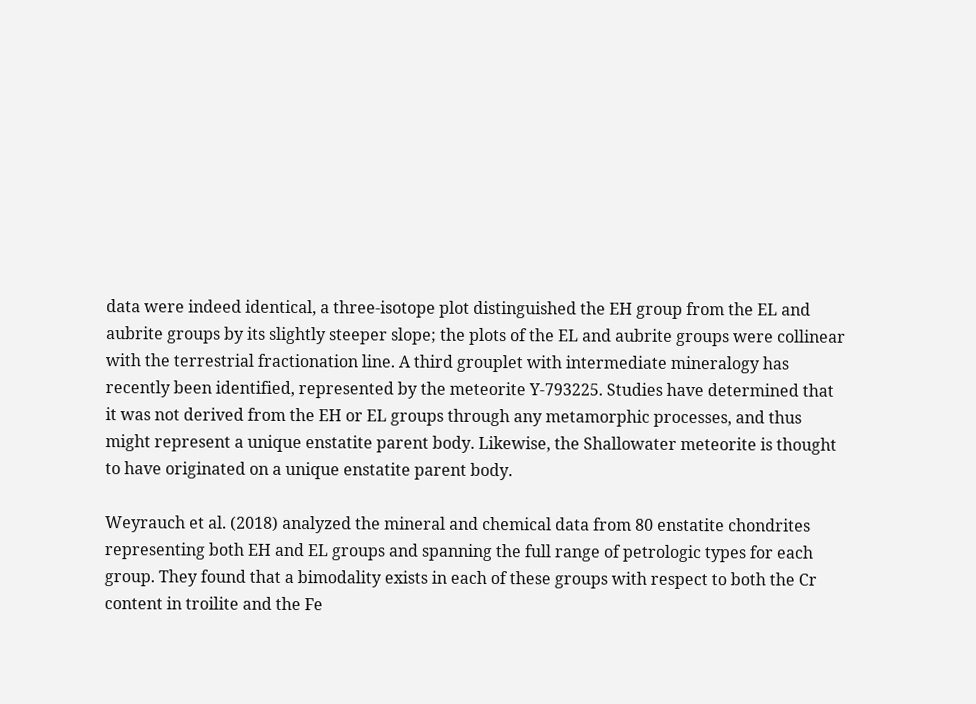data were indeed identical, a three-isotope plot distinguished the EH group from the EL and aubrite groups by its slightly steeper slope; the plots of the EL and aubrite groups were collinear with the terrestrial fractionation line. A third grouplet with intermediate mineralogy has recently been identified, represented by the meteorite Y-793225. Studies have determined that it was not derived from the EH or EL groups through any metamorphic processes, and thus might represent a unique enstatite parent body. Likewise, the Shallowater meteorite is thought to have originated on a unique enstatite parent body.

Weyrauch et al. (2018) analyzed the mineral and chemical data from 80 enstatite chondrites representing both EH and EL groups and spanning the full range of petrologic types for each group. They found that a bimodality exists in each of these groups with respect to both the Cr content in troilite and the Fe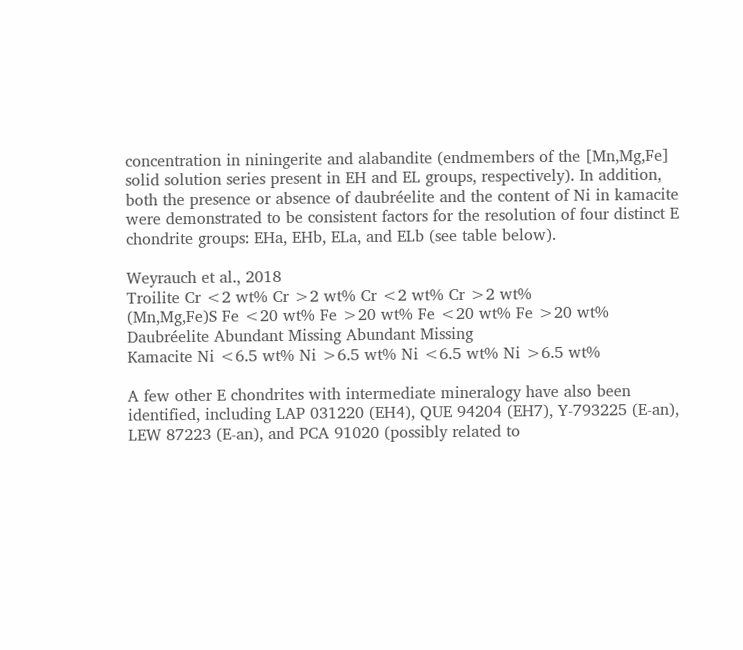concentration in niningerite and alabandite (endmembers of the [Mn,Mg,Fe] solid solution series present in EH and EL groups, respectively). In addition, both the presence or absence of daubréelite and the content of Ni in kamacite were demonstrated to be consistent factors for the resolution of four distinct E chondrite groups: EHa, EHb, ELa, and ELb (see table below).

Weyrauch et al., 2018
Troilite Cr <2 wt% Cr >2 wt% Cr <2 wt% Cr >2 wt%
(Mn,Mg,Fe)S Fe <20 wt% Fe >20 wt% Fe <20 wt% Fe >20 wt%
Daubréelite Abundant Missing Abundant Missing
Kamacite Ni <6.5 wt% Ni >6.5 wt% Ni <6.5 wt% Ni >6.5 wt%

A few other E chondrites with intermediate mineralogy have also been identified, including LAP 031220 (EH4), QUE 94204 (EH7), Y-793225 (E-an), LEW 87223 (E-an), and PCA 91020 (possibly related to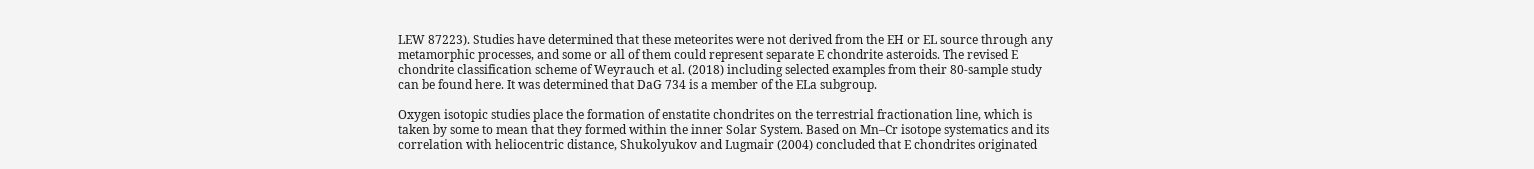LEW 87223). Studies have determined that these meteorites were not derived from the EH or EL source through any metamorphic processes, and some or all of them could represent separate E chondrite asteroids. The revised E chondrite classification scheme of Weyrauch et al. (2018) including selected examples from their 80-sample study can be found here. It was determined that DaG 734 is a member of the ELa subgroup.

Oxygen isotopic studies place the formation of enstatite chondrites on the terrestrial fractionation line, which is taken by some to mean that they formed within the inner Solar System. Based on Mn–Cr isotope systematics and its correlation with heliocentric distance, Shukolyukov and Lugmair (2004) concluded that E chondrites originated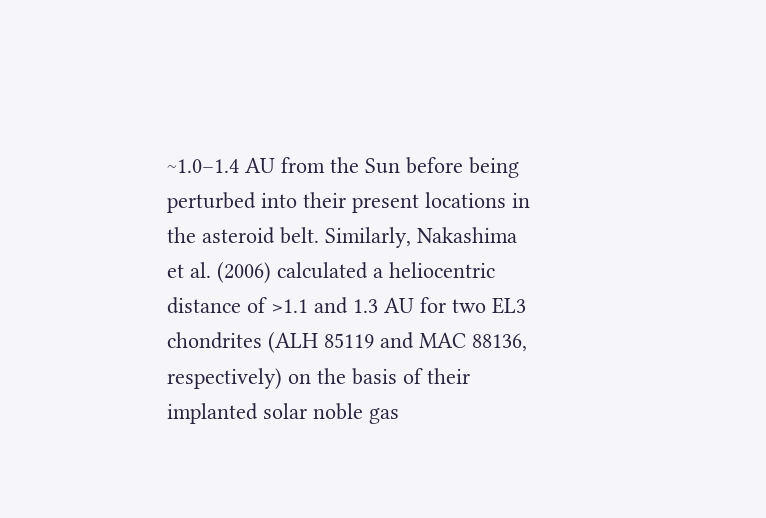~1.0–1.4 AU from the Sun before being perturbed into their present locations in the asteroid belt. Similarly, Nakashima et al. (2006) calculated a heliocentric distance of >1.1 and 1.3 AU for two EL3 chondrites (ALH 85119 and MAC 88136, respectively) on the basis of their implanted solar noble gas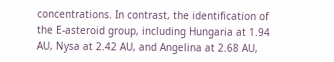concentrations. In contrast, the identification of the E-asteroid group, including Hungaria at 1.94 AU, Nysa at 2.42 AU, and Angelina at 2.68 AU,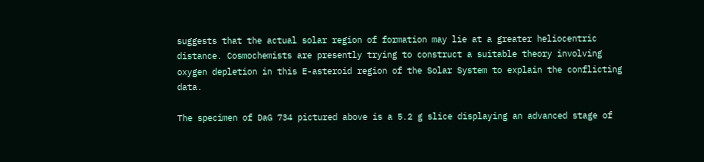suggests that the actual solar region of formation may lie at a greater heliocentric distance. Cosmochemists are presently trying to construct a suitable theory involving oxygen depletion in this E-asteroid region of the Solar System to explain the conflicting data.

The specimen of DaG 734 pictured above is a 5.2 g slice displaying an advanced stage of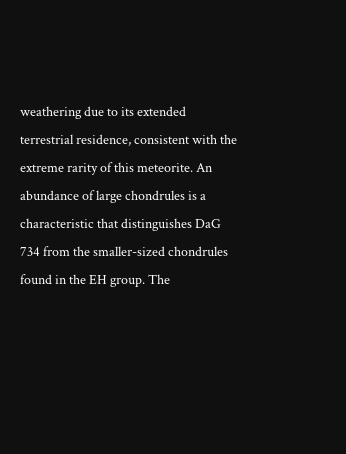weathering due to its extended terrestrial residence, consistent with the extreme rarity of this meteorite. An abundance of large chondrules is a characteristic that distinguishes DaG 734 from the smaller-sized chondrules found in the EH group. The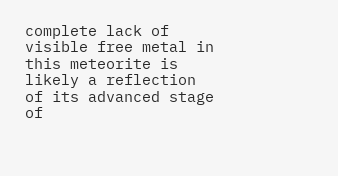complete lack of visible free metal in this meteorite is likely a reflection of its advanced stage of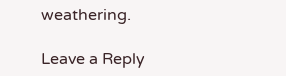weathering.

Leave a Reply